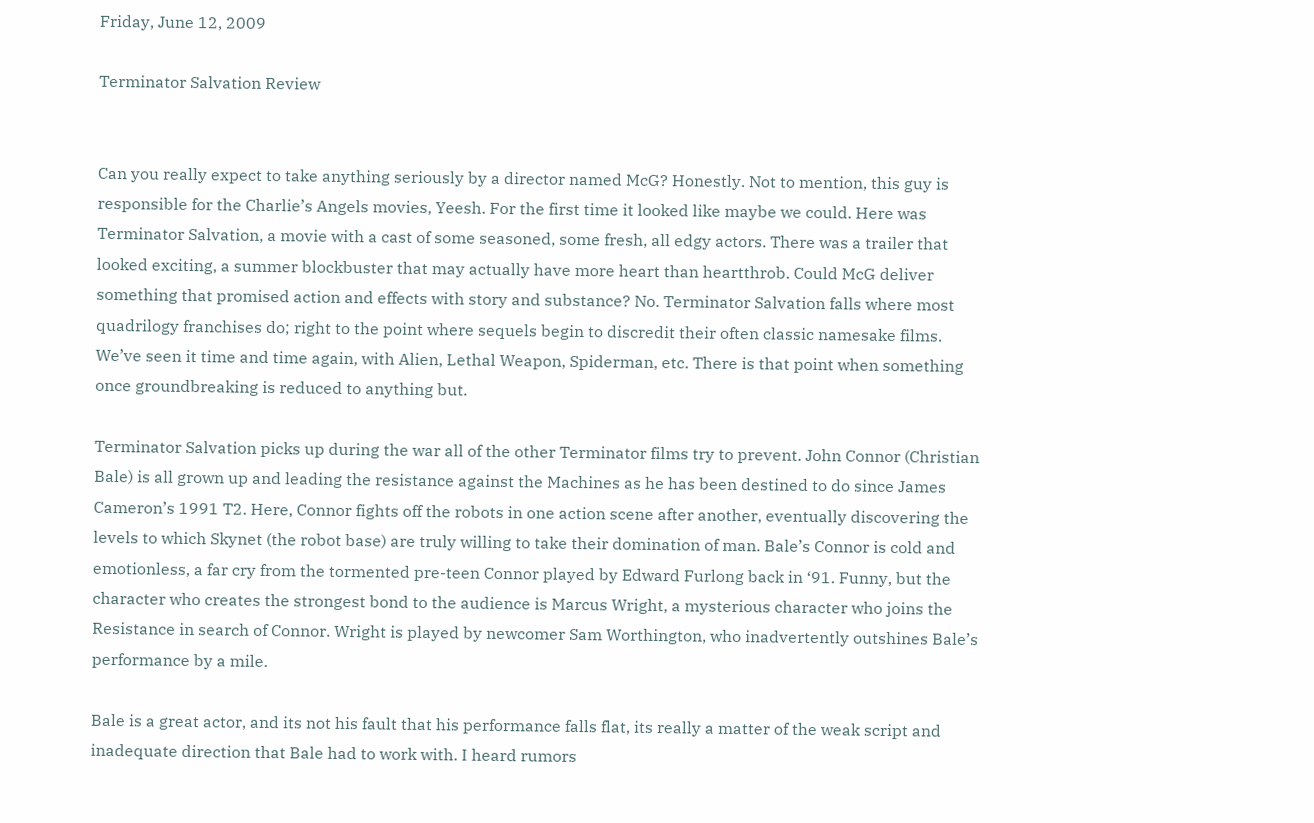Friday, June 12, 2009

Terminator Salvation Review


Can you really expect to take anything seriously by a director named McG? Honestly. Not to mention, this guy is responsible for the Charlie’s Angels movies, Yeesh. For the first time it looked like maybe we could. Here was Terminator Salvation, a movie with a cast of some seasoned, some fresh, all edgy actors. There was a trailer that looked exciting, a summer blockbuster that may actually have more heart than heartthrob. Could McG deliver something that promised action and effects with story and substance? No. Terminator Salvation falls where most quadrilogy franchises do; right to the point where sequels begin to discredit their often classic namesake films. We’ve seen it time and time again, with Alien, Lethal Weapon, Spiderman, etc. There is that point when something once groundbreaking is reduced to anything but.

Terminator Salvation picks up during the war all of the other Terminator films try to prevent. John Connor (Christian Bale) is all grown up and leading the resistance against the Machines as he has been destined to do since James Cameron’s 1991 T2. Here, Connor fights off the robots in one action scene after another, eventually discovering the levels to which Skynet (the robot base) are truly willing to take their domination of man. Bale’s Connor is cold and emotionless, a far cry from the tormented pre-teen Connor played by Edward Furlong back in ‘91. Funny, but the character who creates the strongest bond to the audience is Marcus Wright, a mysterious character who joins the Resistance in search of Connor. Wright is played by newcomer Sam Worthington, who inadvertently outshines Bale’s performance by a mile.

Bale is a great actor, and its not his fault that his performance falls flat, its really a matter of the weak script and inadequate direction that Bale had to work with. I heard rumors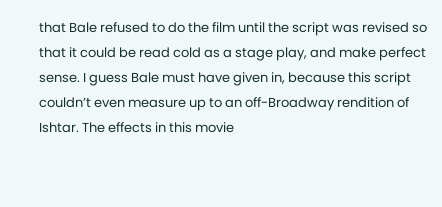that Bale refused to do the film until the script was revised so that it could be read cold as a stage play, and make perfect sense. I guess Bale must have given in, because this script couldn’t even measure up to an off-Broadway rendition of Ishtar. The effects in this movie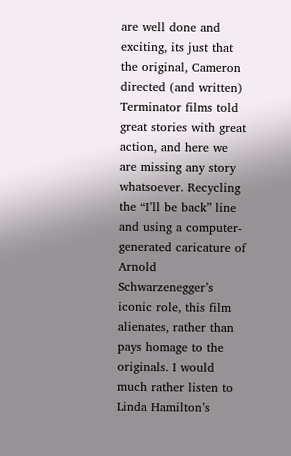are well done and exciting, its just that the original, Cameron directed (and written) Terminator films told great stories with great action, and here we are missing any story whatsoever. Recycling the “I’ll be back” line and using a computer-generated caricature of Arnold Schwarzenegger’s iconic role, this film alienates, rather than pays homage to the originals. I would much rather listen to Linda Hamilton’s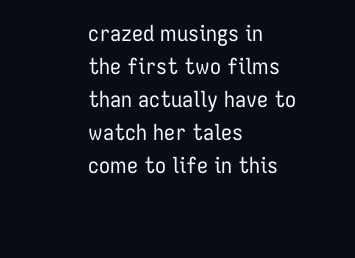crazed musings in the first two films than actually have to watch her tales come to life in this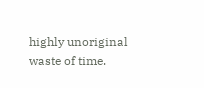highly unoriginal waste of time.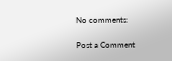No comments:

Post a Comment